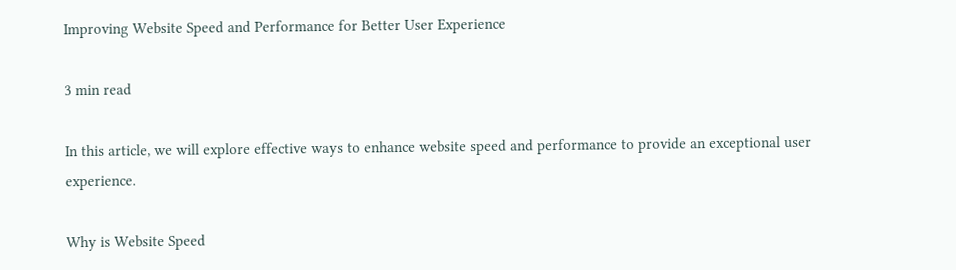Improving Website Speed and Performance for Better User Experience

3 min read

In this article, we will explore effective ways to enhance website speed and performance to provide an exceptional user experience.

Why is Website Speed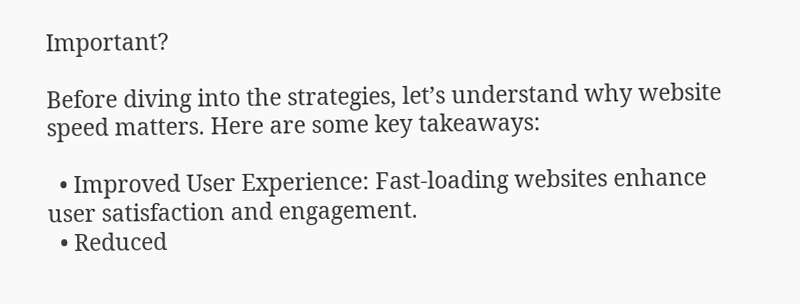Important?

Before diving into the strategies, let’s understand why website speed matters. Here are some key takeaways:

  • Improved User Experience: Fast-loading websites enhance user satisfaction and engagement.
  • Reduced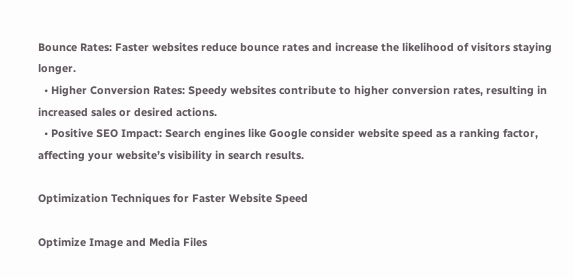Bounce Rates: Faster websites reduce bounce rates and increase the likelihood of visitors staying longer.
  • Higher Conversion Rates: Speedy websites contribute to higher conversion rates, resulting in increased sales or desired actions.
  • Positive SEO Impact: Search engines like Google consider website speed as a ranking factor, affecting your website’s visibility in search results.

Optimization Techniques for Faster Website Speed

Optimize Image and Media Files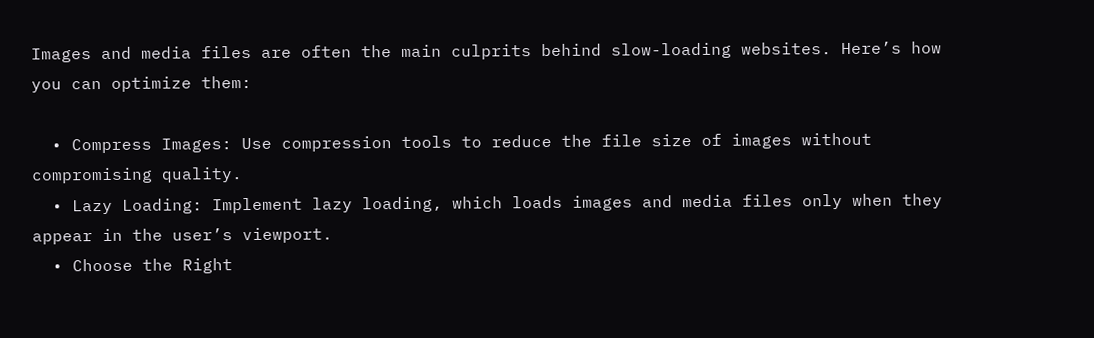Images and media files are often the main culprits behind slow-loading websites. Here’s how you can optimize them:

  • Compress Images: Use compression tools to reduce the file size of images without compromising quality.
  • Lazy Loading: Implement lazy loading, which loads images and media files only when they appear in the user’s viewport.
  • Choose the Right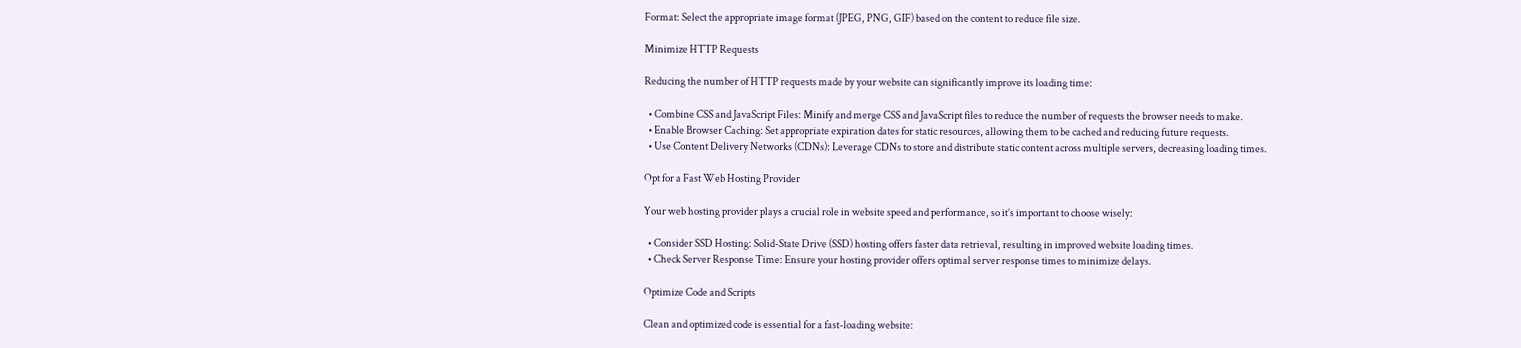Format: Select the appropriate image format (JPEG, PNG, GIF) based on the content to reduce file size.

Minimize HTTP Requests

Reducing the number of HTTP requests made by your website can significantly improve its loading time:

  • Combine CSS and JavaScript Files: Minify and merge CSS and JavaScript files to reduce the number of requests the browser needs to make.
  • Enable Browser Caching: Set appropriate expiration dates for static resources, allowing them to be cached and reducing future requests.
  • Use Content Delivery Networks (CDNs): Leverage CDNs to store and distribute static content across multiple servers, decreasing loading times.

Opt for a Fast Web Hosting Provider

Your web hosting provider plays a crucial role in website speed and performance, so it’s important to choose wisely:

  • Consider SSD Hosting: Solid-State Drive (SSD) hosting offers faster data retrieval, resulting in improved website loading times.
  • Check Server Response Time: Ensure your hosting provider offers optimal server response times to minimize delays.

Optimize Code and Scripts

Clean and optimized code is essential for a fast-loading website: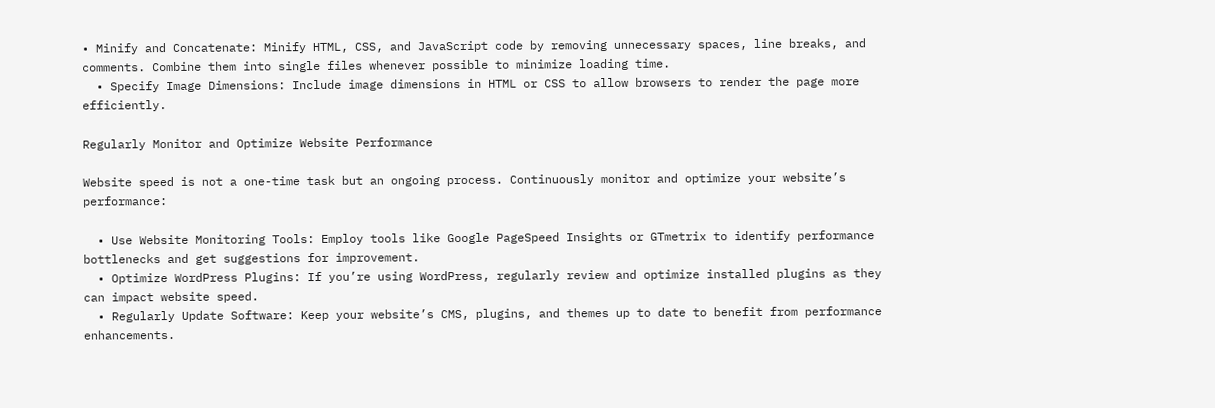• Minify and Concatenate: Minify HTML, CSS, and JavaScript code by removing unnecessary spaces, line breaks, and comments. Combine them into single files whenever possible to minimize loading time.
  • Specify Image Dimensions: Include image dimensions in HTML or CSS to allow browsers to render the page more efficiently.

Regularly Monitor and Optimize Website Performance

Website speed is not a one-time task but an ongoing process. Continuously monitor and optimize your website’s performance:

  • Use Website Monitoring Tools: Employ tools like Google PageSpeed Insights or GTmetrix to identify performance bottlenecks and get suggestions for improvement.
  • Optimize WordPress Plugins: If you’re using WordPress, regularly review and optimize installed plugins as they can impact website speed.
  • Regularly Update Software: Keep your website’s CMS, plugins, and themes up to date to benefit from performance enhancements.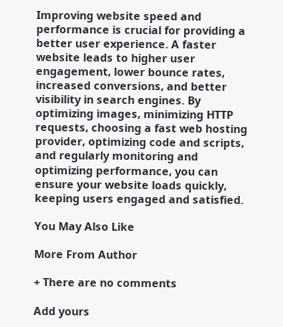Improving website speed and performance is crucial for providing a better user experience. A faster website leads to higher user engagement, lower bounce rates, increased conversions, and better visibility in search engines. By optimizing images, minimizing HTTP requests, choosing a fast web hosting provider, optimizing code and scripts, and regularly monitoring and optimizing performance, you can ensure your website loads quickly, keeping users engaged and satisfied.

You May Also Like

More From Author

+ There are no comments

Add yours